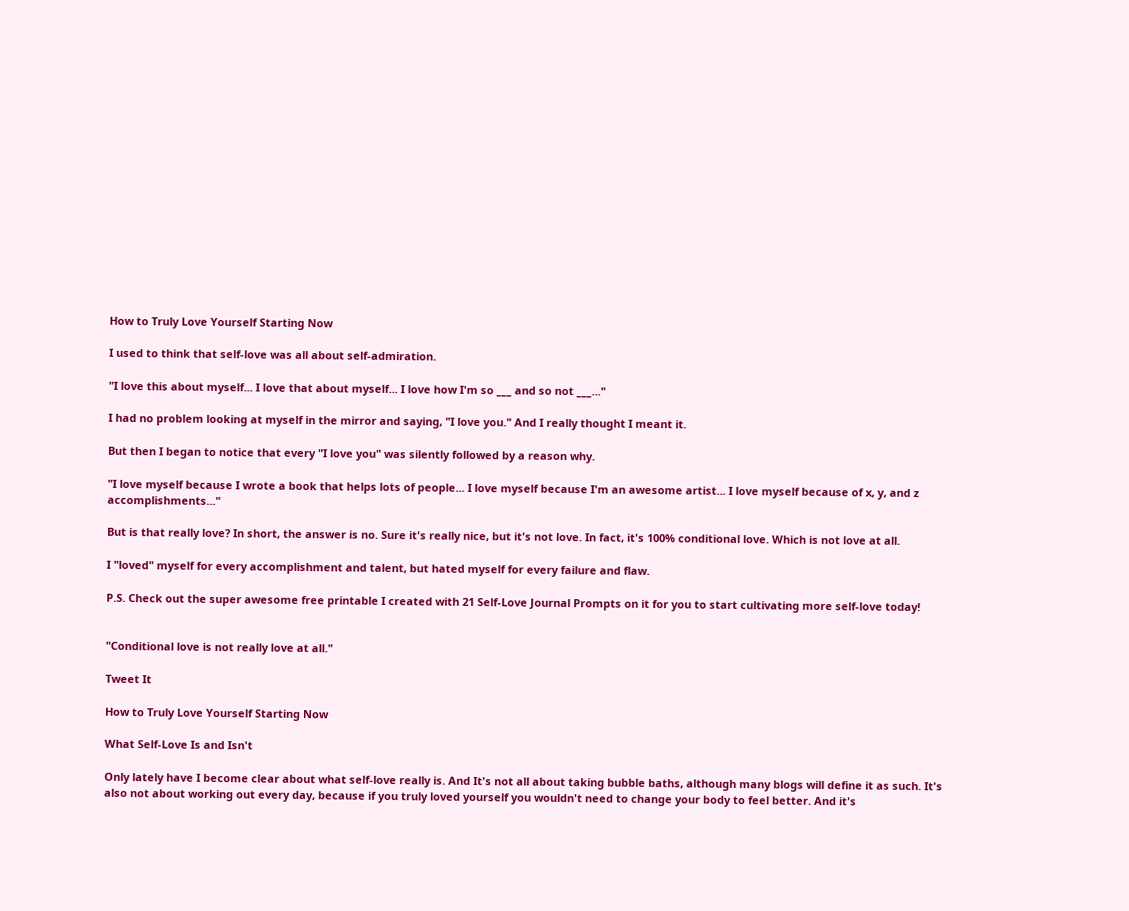How to Truly Love Yourself Starting Now

I used to think that self-love was all about self-admiration.

"I love this about myself... I love that about myself... I love how I'm so ___ and so not ___..."

I had no problem looking at myself in the mirror and saying, "I love you." And I really thought I meant it.

But then I began to notice that every "I love you" was silently followed by a reason why.

"I love myself because I wrote a book that helps lots of people... I love myself because I'm an awesome artist... I love myself because of x, y, and z accomplishments..."

But is that really love? In short, the answer is no. Sure it's really nice, but it's not love. In fact, it's 100% conditional love. Which is not love at all.

I "loved" myself for every accomplishment and talent, but hated myself for every failure and flaw.

P.S. Check out the super awesome free printable I created with 21 Self-Love Journal Prompts on it for you to start cultivating more self-love today!


"Conditional love is not really love at all."

Tweet It

How to Truly Love Yourself Starting Now

What Self-Love Is and Isn't

Only lately have I become clear about what self-love really is. And It's not all about taking bubble baths, although many blogs will define it as such. It's also not about working out every day, because if you truly loved yourself you wouldn't need to change your body to feel better. And it's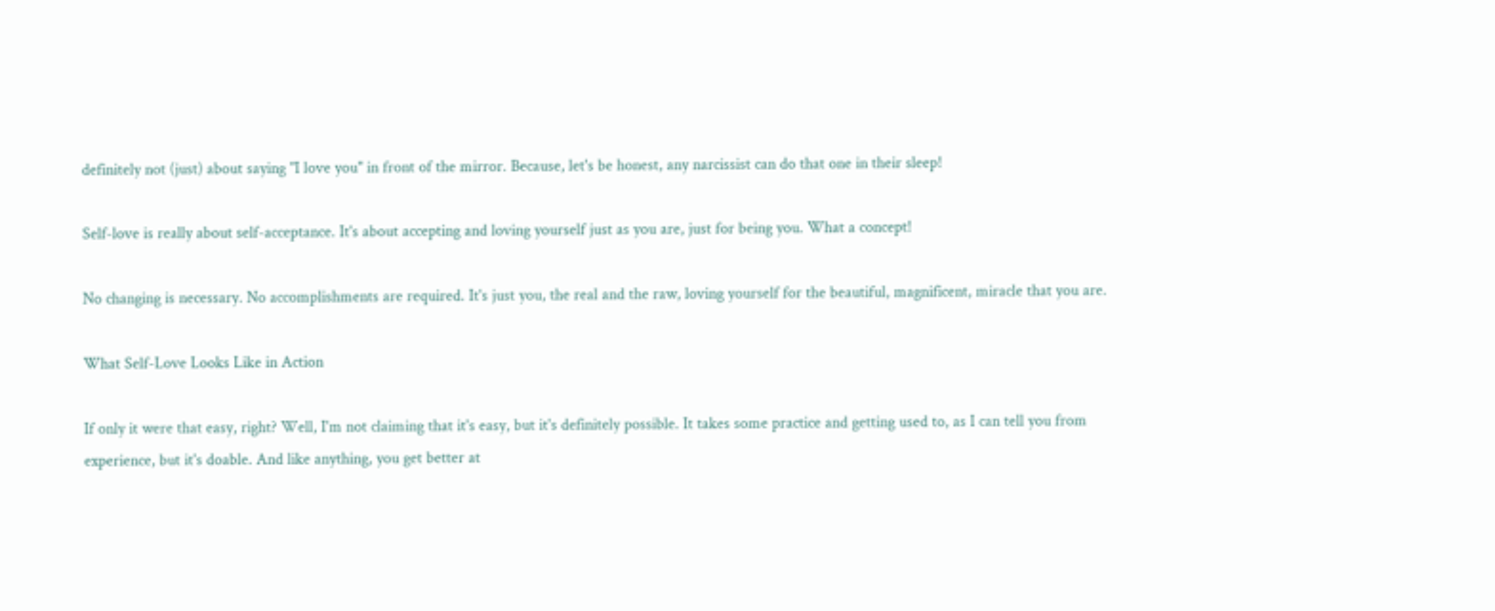definitely not (just) about saying "I love you" in front of the mirror. Because, let's be honest, any narcissist can do that one in their sleep!

Self-love is really about self-acceptance. It's about accepting and loving yourself just as you are, just for being you. What a concept!

No changing is necessary. No accomplishments are required. It's just you, the real and the raw, loving yourself for the beautiful, magnificent, miracle that you are.

What Self-Love Looks Like in Action

If only it were that easy, right? Well, I'm not claiming that it's easy, but it's definitely possible. It takes some practice and getting used to, as I can tell you from experience, but it's doable. And like anything, you get better at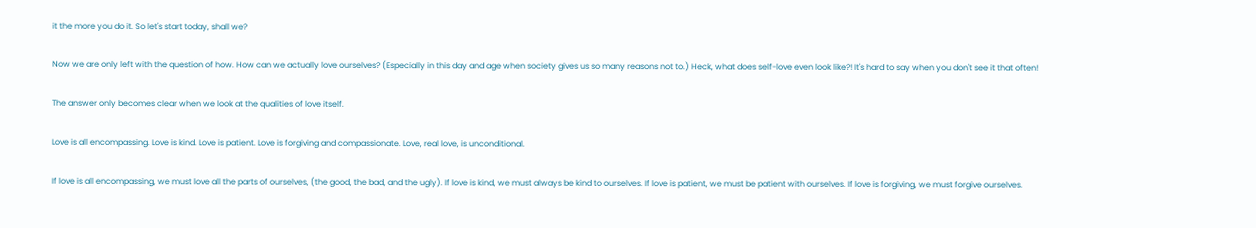it the more you do it. So let's start today, shall we?

Now we are only left with the question of how. How can we actually love ourselves? (Especially in this day and age when society gives us so many reasons not to.) Heck, what does self-love even look like?! It's hard to say when you don't see it that often!

The answer only becomes clear when we look at the qualities of love itself.

Love is all encompassing. Love is kind. Love is patient. Love is forgiving and compassionate. Love, real love, is unconditional.

If love is all encompassing, we must love all the parts of ourselves, (the good, the bad, and the ugly). If love is kind, we must always be kind to ourselves. If love is patient, we must be patient with ourselves. If love is forgiving, we must forgive ourselves.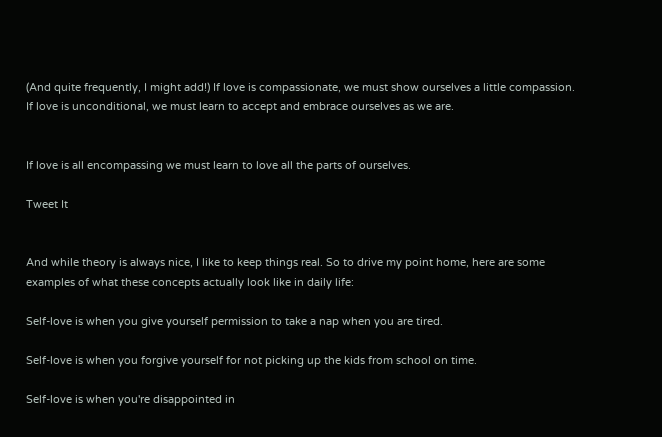(And quite frequently, I might add!) If love is compassionate, we must show ourselves a little compassion. If love is unconditional, we must learn to accept and embrace ourselves as we are.


If love is all encompassing we must learn to love all the parts of ourselves.

Tweet It


And while theory is always nice, I like to keep things real. So to drive my point home, here are some examples of what these concepts actually look like in daily life:

Self-love is when you give yourself permission to take a nap when you are tired.

Self-love is when you forgive yourself for not picking up the kids from school on time.

Self-love is when you're disappointed in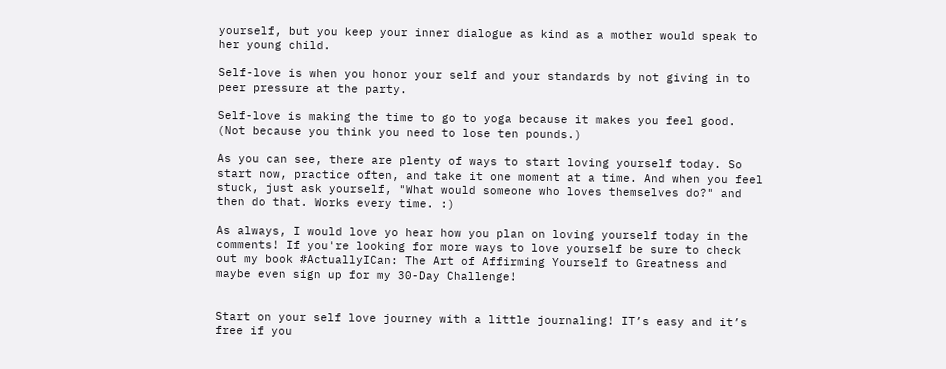yourself, but you keep your inner dialogue as kind as a mother would speak to her young child.

Self-love is when you honor your self and your standards by not giving in to peer pressure at the party.

Self-love is making the time to go to yoga because it makes you feel good. (Not because you think you need to lose ten pounds.)

As you can see, there are plenty of ways to start loving yourself today. So start now, practice often, and take it one moment at a time. And when you feel stuck, just ask yourself, "What would someone who loves themselves do?" and then do that. Works every time. :)

As always, I would love yo hear how you plan on loving yourself today in the comments! If you're looking for more ways to love yourself be sure to check out my book #ActuallyICan: The Art of Affirming Yourself to Greatness and maybe even sign up for my 30-Day Challenge!


Start on your self love journey with a little journaling! IT’s easy and it’s free if you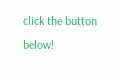click the button below!